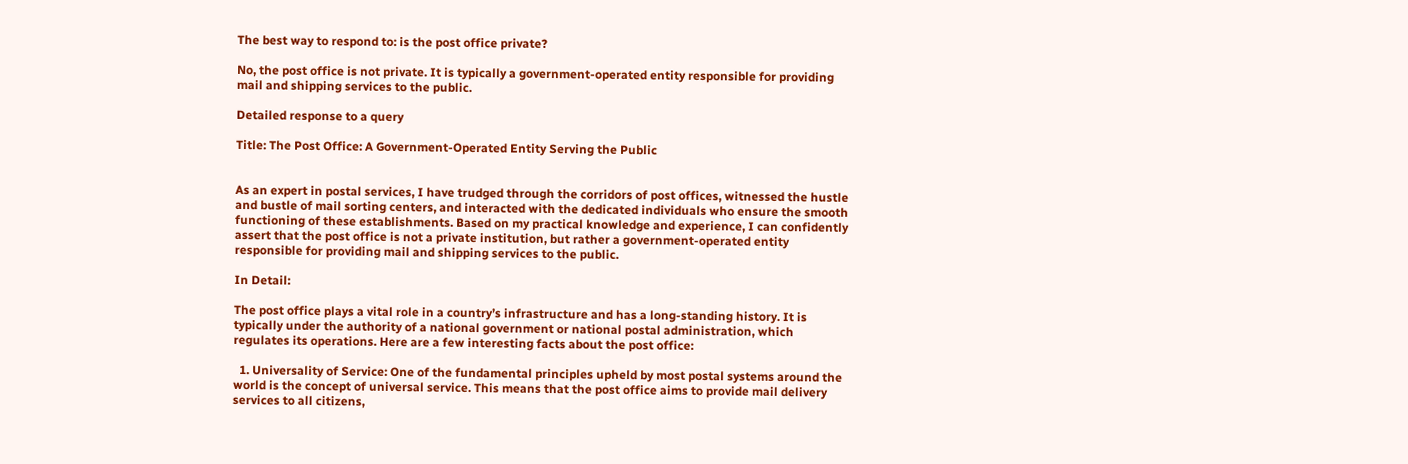The best way to respond to: is the post office private?

No, the post office is not private. It is typically a government-operated entity responsible for providing mail and shipping services to the public.

Detailed response to a query

Title: The Post Office: A Government-Operated Entity Serving the Public


As an expert in postal services, I have trudged through the corridors of post offices, witnessed the hustle and bustle of mail sorting centers, and interacted with the dedicated individuals who ensure the smooth functioning of these establishments. Based on my practical knowledge and experience, I can confidently assert that the post office is not a private institution, but rather a government-operated entity responsible for providing mail and shipping services to the public.

In Detail:

The post office plays a vital role in a country’s infrastructure and has a long-standing history. It is typically under the authority of a national government or national postal administration, which regulates its operations. Here are a few interesting facts about the post office:

  1. Universality of Service: One of the fundamental principles upheld by most postal systems around the world is the concept of universal service. This means that the post office aims to provide mail delivery services to all citizens,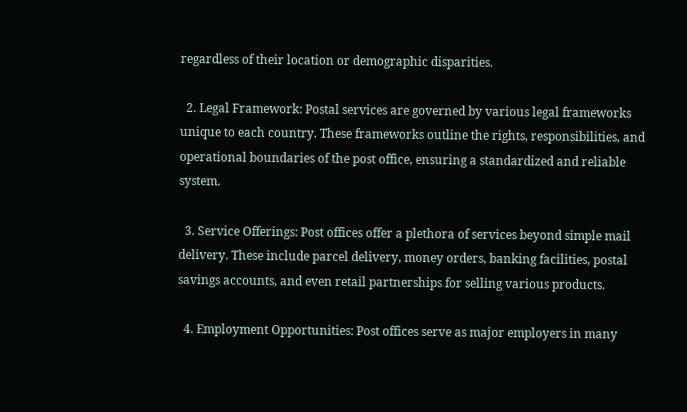regardless of their location or demographic disparities.

  2. Legal Framework: Postal services are governed by various legal frameworks unique to each country. These frameworks outline the rights, responsibilities, and operational boundaries of the post office, ensuring a standardized and reliable system.

  3. Service Offerings: Post offices offer a plethora of services beyond simple mail delivery. These include parcel delivery, money orders, banking facilities, postal savings accounts, and even retail partnerships for selling various products.

  4. Employment Opportunities: Post offices serve as major employers in many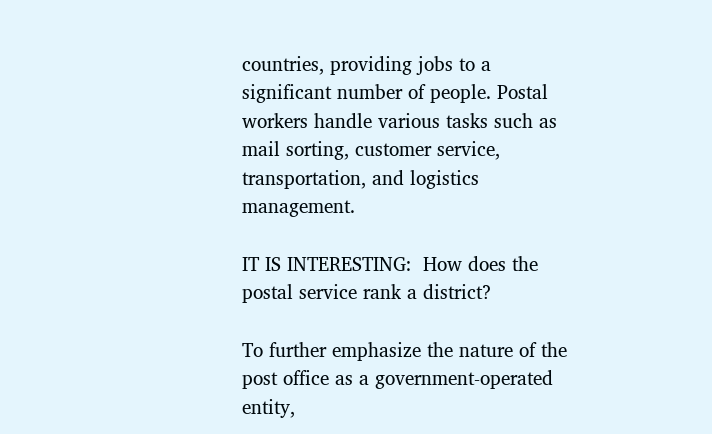countries, providing jobs to a significant number of people. Postal workers handle various tasks such as mail sorting, customer service, transportation, and logistics management.

IT IS INTERESTING:  How does the postal service rank a district?

To further emphasize the nature of the post office as a government-operated entity,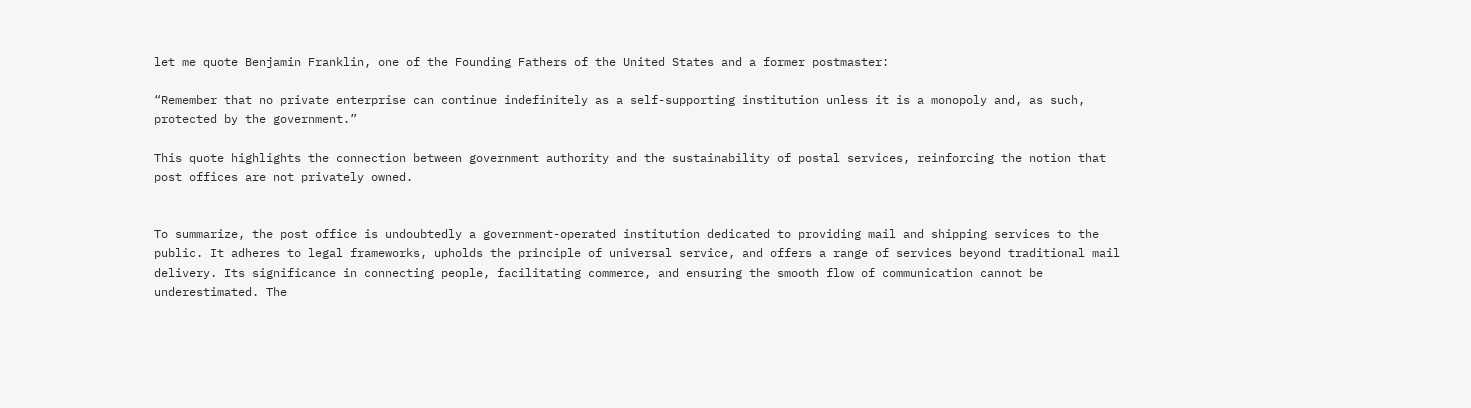let me quote Benjamin Franklin, one of the Founding Fathers of the United States and a former postmaster:

“Remember that no private enterprise can continue indefinitely as a self-supporting institution unless it is a monopoly and, as such, protected by the government.”

This quote highlights the connection between government authority and the sustainability of postal services, reinforcing the notion that post offices are not privately owned.


To summarize, the post office is undoubtedly a government-operated institution dedicated to providing mail and shipping services to the public. It adheres to legal frameworks, upholds the principle of universal service, and offers a range of services beyond traditional mail delivery. Its significance in connecting people, facilitating commerce, and ensuring the smooth flow of communication cannot be underestimated. The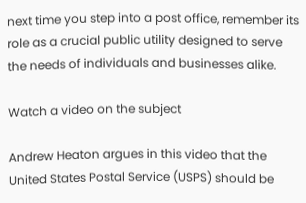next time you step into a post office, remember its role as a crucial public utility designed to serve the needs of individuals and businesses alike.

Watch a video on the subject

Andrew Heaton argues in this video that the United States Postal Service (USPS) should be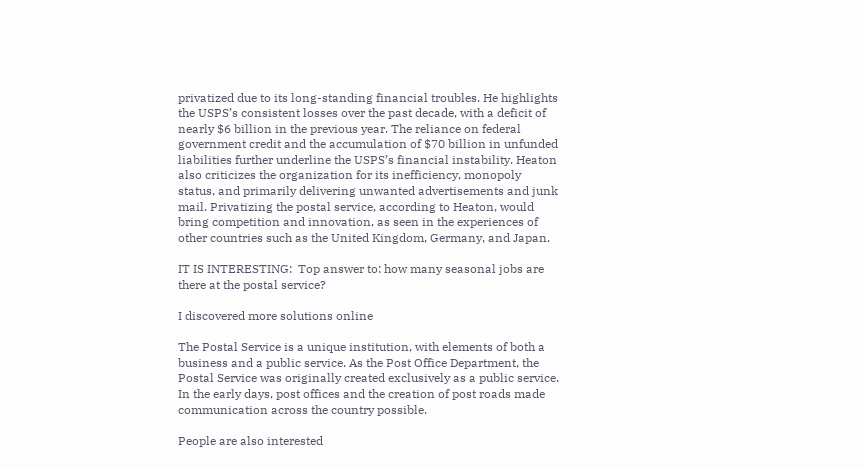privatized due to its long-standing financial troubles. He highlights the USPS’s consistent losses over the past decade, with a deficit of nearly $6 billion in the previous year. The reliance on federal government credit and the accumulation of $70 billion in unfunded liabilities further underline the USPS’s financial instability. Heaton also criticizes the organization for its inefficiency, monopoly status, and primarily delivering unwanted advertisements and junk mail. Privatizing the postal service, according to Heaton, would bring competition and innovation, as seen in the experiences of other countries such as the United Kingdom, Germany, and Japan.

IT IS INTERESTING:  Top answer to: how many seasonal jobs are there at the postal service?

I discovered more solutions online

The Postal Service is a unique institution, with elements of both a business and a public service. As the Post Office Department, the Postal Service was originally created exclusively as a public service. In the early days, post offices and the creation of post roads made communication across the country possible.

People are also interested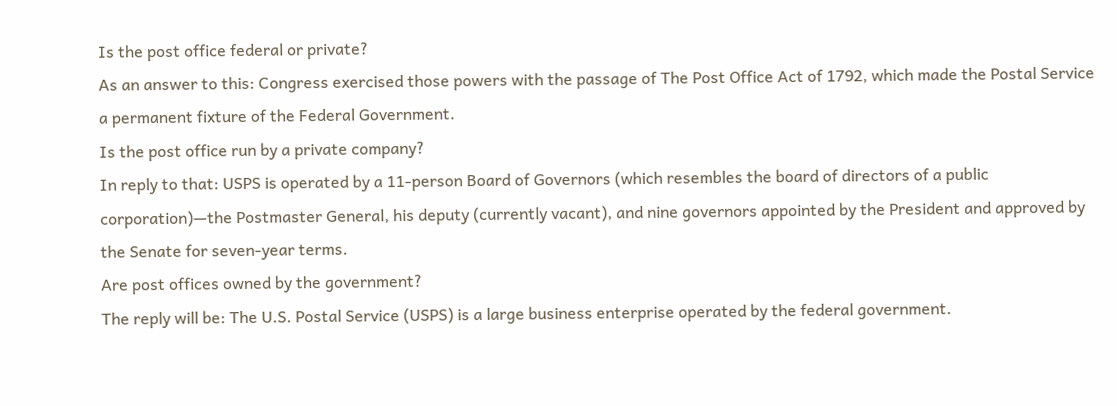Is the post office federal or private?
As an answer to this: Congress exercised those powers with the passage of The Post Office Act of 1792, which made the Postal Service a permanent fixture of the Federal Government.
Is the post office run by a private company?
In reply to that: USPS is operated by a 11-person Board of Governors (which resembles the board of directors of a public corporation)—the Postmaster General, his deputy (currently vacant), and nine governors appointed by the President and approved by the Senate for seven-year terms.
Are post offices owned by the government?
The reply will be: The U.S. Postal Service (USPS) is a large business enterprise operated by the federal government.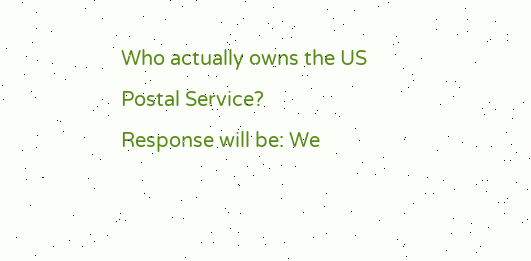Who actually owns the US Postal Service?
Response will be: We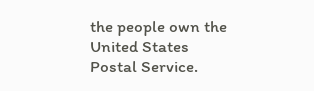the people own the United States Postal Service.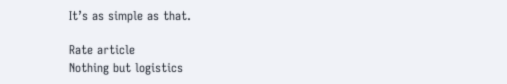It’s as simple as that.

Rate article
Nothing but logistics